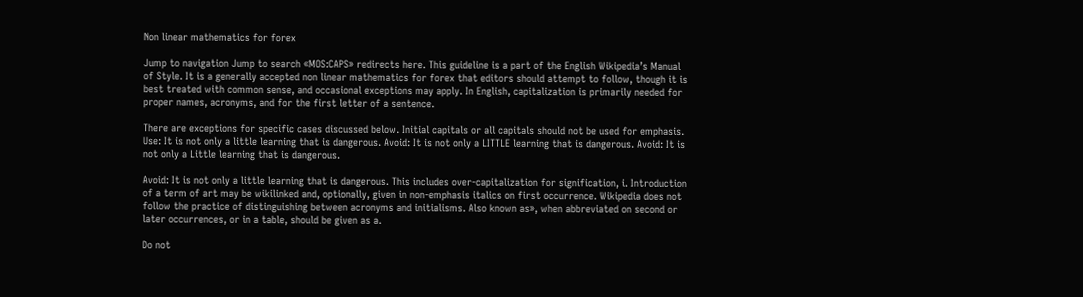Non linear mathematics for forex

Jump to navigation Jump to search «MOS:CAPS» redirects here. This guideline is a part of the English Wikipedia’s Manual of Style. It is a generally accepted non linear mathematics for forex that editors should attempt to follow, though it is best treated with common sense, and occasional exceptions may apply. In English, capitalization is primarily needed for proper names, acronyms, and for the first letter of a sentence.

There are exceptions for specific cases discussed below. Initial capitals or all capitals should not be used for emphasis. Use: It is not only a little learning that is dangerous. Avoid: It is not only a LITTLE learning that is dangerous. Avoid: It is not only a Little learning that is dangerous.

Avoid: It is not only a little learning that is dangerous. This includes over-capitalization for signification, i. Introduction of a term of art may be wikilinked and, optionally, given in non-emphasis italics on first occurrence. Wikipedia does not follow the practice of distinguishing between acronyms and initialisms. Also known as», when abbreviated on second or later occurrences, or in a table, should be given as a.

Do not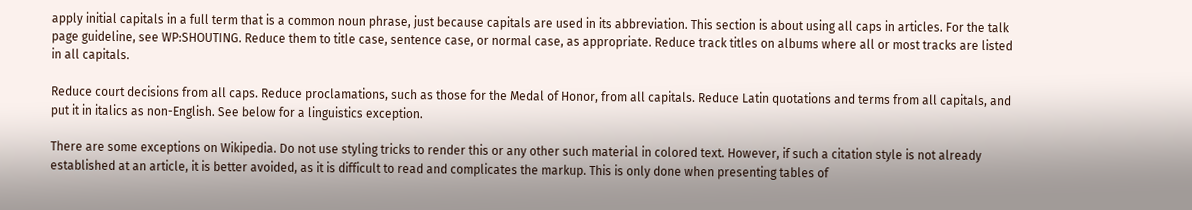apply initial capitals in a full term that is a common noun phrase, just because capitals are used in its abbreviation. This section is about using all caps in articles. For the talk page guideline, see WP:SHOUTING. Reduce them to title case, sentence case, or normal case, as appropriate. Reduce track titles on albums where all or most tracks are listed in all capitals.

Reduce court decisions from all caps. Reduce proclamations, such as those for the Medal of Honor, from all capitals. Reduce Latin quotations and terms from all capitals, and put it in italics as non-English. See below for a linguistics exception.

There are some exceptions on Wikipedia. Do not use styling tricks to render this or any other such material in colored text. However, if such a citation style is not already established at an article, it is better avoided, as it is difficult to read and complicates the markup. This is only done when presenting tables of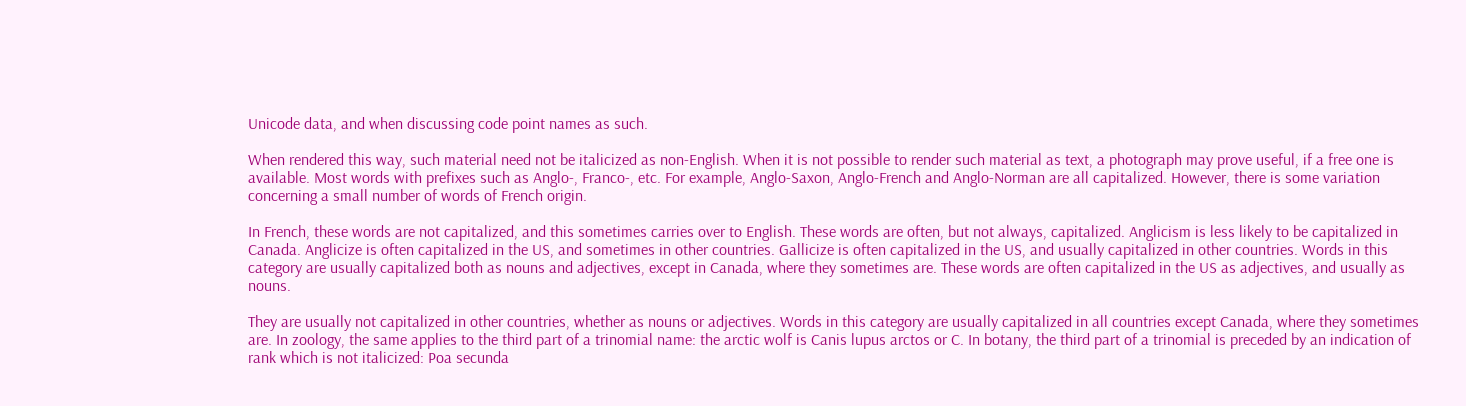Unicode data, and when discussing code point names as such.

When rendered this way, such material need not be italicized as non-English. When it is not possible to render such material as text, a photograph may prove useful, if a free one is available. Most words with prefixes such as Anglo-, Franco-, etc. For example, Anglo-Saxon, Anglo-French and Anglo-Norman are all capitalized. However, there is some variation concerning a small number of words of French origin.

In French, these words are not capitalized, and this sometimes carries over to English. These words are often, but not always, capitalized. Anglicism is less likely to be capitalized in Canada. Anglicize is often capitalized in the US, and sometimes in other countries. Gallicize is often capitalized in the US, and usually capitalized in other countries. Words in this category are usually capitalized both as nouns and adjectives, except in Canada, where they sometimes are. These words are often capitalized in the US as adjectives, and usually as nouns.

They are usually not capitalized in other countries, whether as nouns or adjectives. Words in this category are usually capitalized in all countries except Canada, where they sometimes are. In zoology, the same applies to the third part of a trinomial name: the arctic wolf is Canis lupus arctos or C. In botany, the third part of a trinomial is preceded by an indication of rank which is not italicized: Poa secunda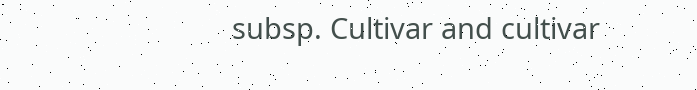subsp. Cultivar and cultivar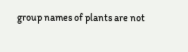group names of plants are not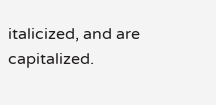italicized, and are capitalized.